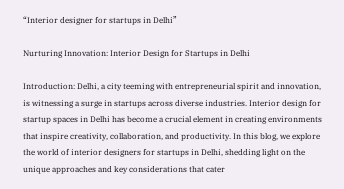“Interior designer for startups in Delhi”

Nurturing Innovation: Interior Design for Startups in Delhi

Introduction: Delhi, a city teeming with entrepreneurial spirit and innovation, is witnessing a surge in startups across diverse industries. Interior design for startup spaces in Delhi has become a crucial element in creating environments that inspire creativity, collaboration, and productivity. In this blog, we explore the world of interior designers for startups in Delhi, shedding light on the unique approaches and key considerations that cater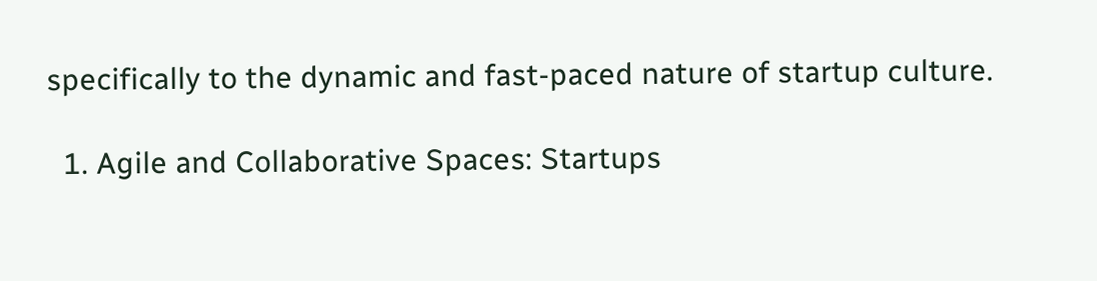specifically to the dynamic and fast-paced nature of startup culture.

  1. Agile and Collaborative Spaces: Startups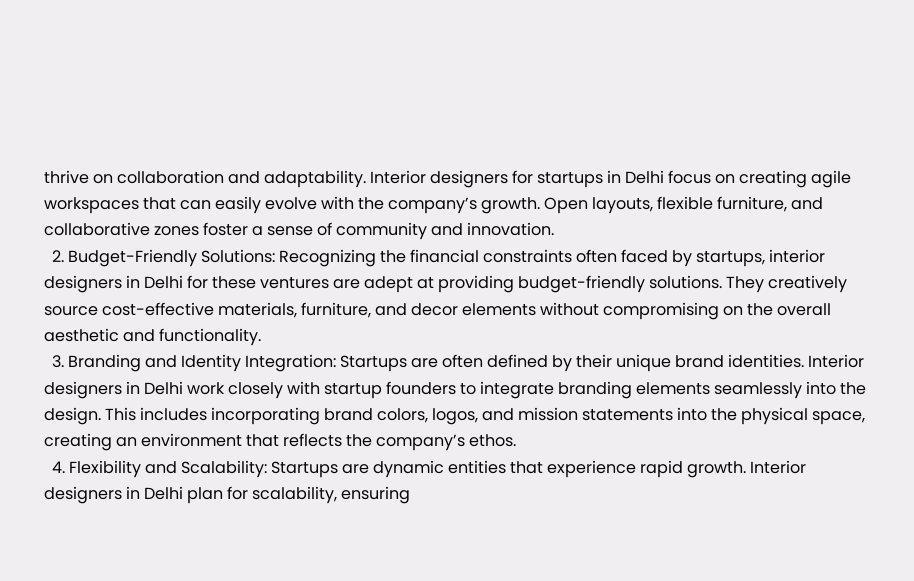thrive on collaboration and adaptability. Interior designers for startups in Delhi focus on creating agile workspaces that can easily evolve with the company’s growth. Open layouts, flexible furniture, and collaborative zones foster a sense of community and innovation.
  2. Budget-Friendly Solutions: Recognizing the financial constraints often faced by startups, interior designers in Delhi for these ventures are adept at providing budget-friendly solutions. They creatively source cost-effective materials, furniture, and decor elements without compromising on the overall aesthetic and functionality.
  3. Branding and Identity Integration: Startups are often defined by their unique brand identities. Interior designers in Delhi work closely with startup founders to integrate branding elements seamlessly into the design. This includes incorporating brand colors, logos, and mission statements into the physical space, creating an environment that reflects the company’s ethos.
  4. Flexibility and Scalability: Startups are dynamic entities that experience rapid growth. Interior designers in Delhi plan for scalability, ensuring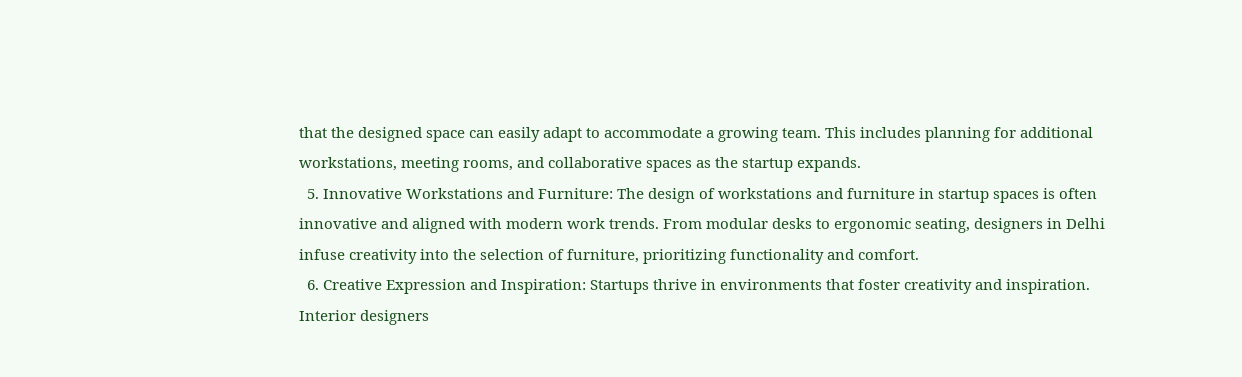that the designed space can easily adapt to accommodate a growing team. This includes planning for additional workstations, meeting rooms, and collaborative spaces as the startup expands.
  5. Innovative Workstations and Furniture: The design of workstations and furniture in startup spaces is often innovative and aligned with modern work trends. From modular desks to ergonomic seating, designers in Delhi infuse creativity into the selection of furniture, prioritizing functionality and comfort.
  6. Creative Expression and Inspiration: Startups thrive in environments that foster creativity and inspiration. Interior designers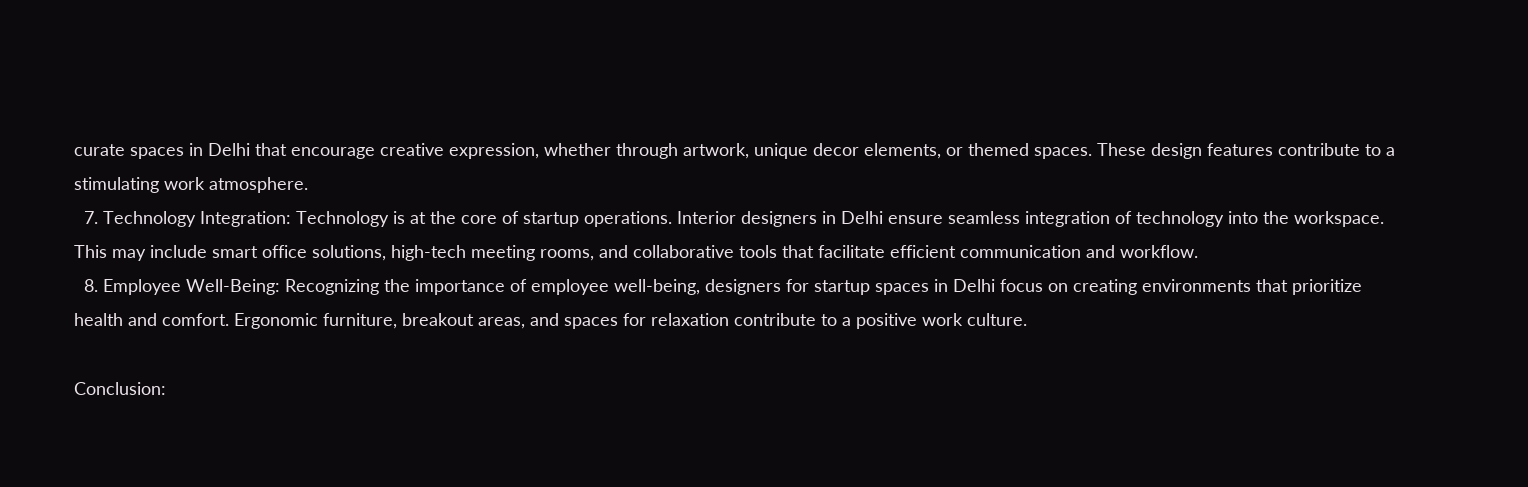curate spaces in Delhi that encourage creative expression, whether through artwork, unique decor elements, or themed spaces. These design features contribute to a stimulating work atmosphere.
  7. Technology Integration: Technology is at the core of startup operations. Interior designers in Delhi ensure seamless integration of technology into the workspace. This may include smart office solutions, high-tech meeting rooms, and collaborative tools that facilitate efficient communication and workflow.
  8. Employee Well-Being: Recognizing the importance of employee well-being, designers for startup spaces in Delhi focus on creating environments that prioritize health and comfort. Ergonomic furniture, breakout areas, and spaces for relaxation contribute to a positive work culture.

Conclusion: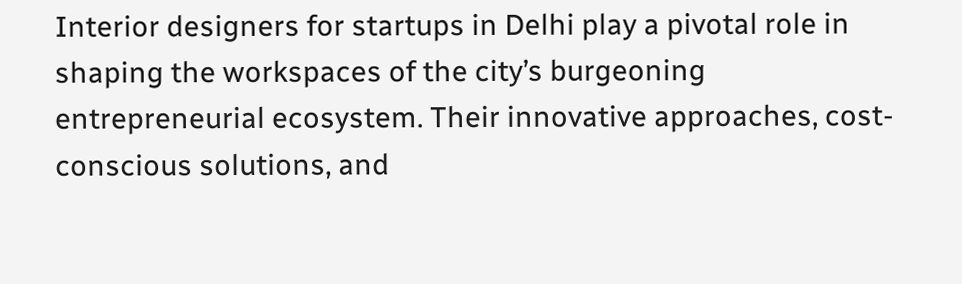Interior designers for startups in Delhi play a pivotal role in shaping the workspaces of the city’s burgeoning entrepreneurial ecosystem. Their innovative approaches, cost-conscious solutions, and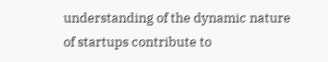understanding of the dynamic nature of startups contribute to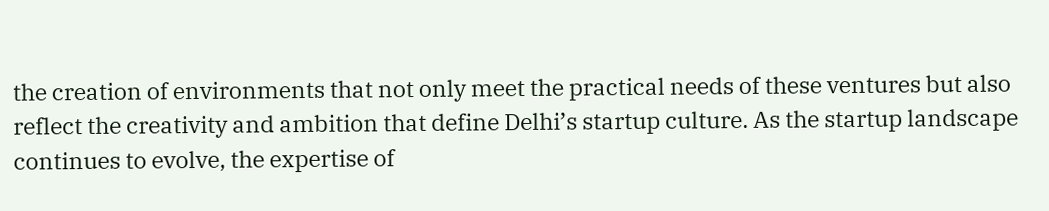the creation of environments that not only meet the practical needs of these ventures but also reflect the creativity and ambition that define Delhi’s startup culture. As the startup landscape continues to evolve, the expertise of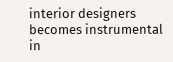interior designers becomes instrumental in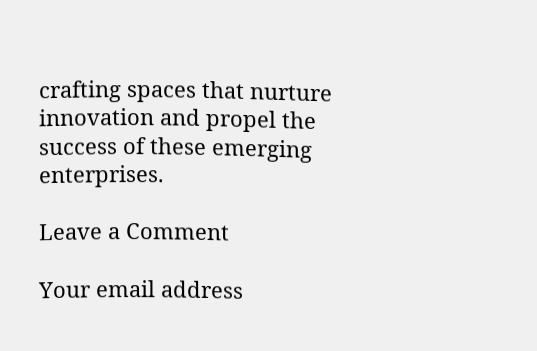crafting spaces that nurture innovation and propel the success of these emerging enterprises.

Leave a Comment

Your email address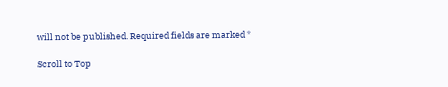will not be published. Required fields are marked *

Scroll to Top